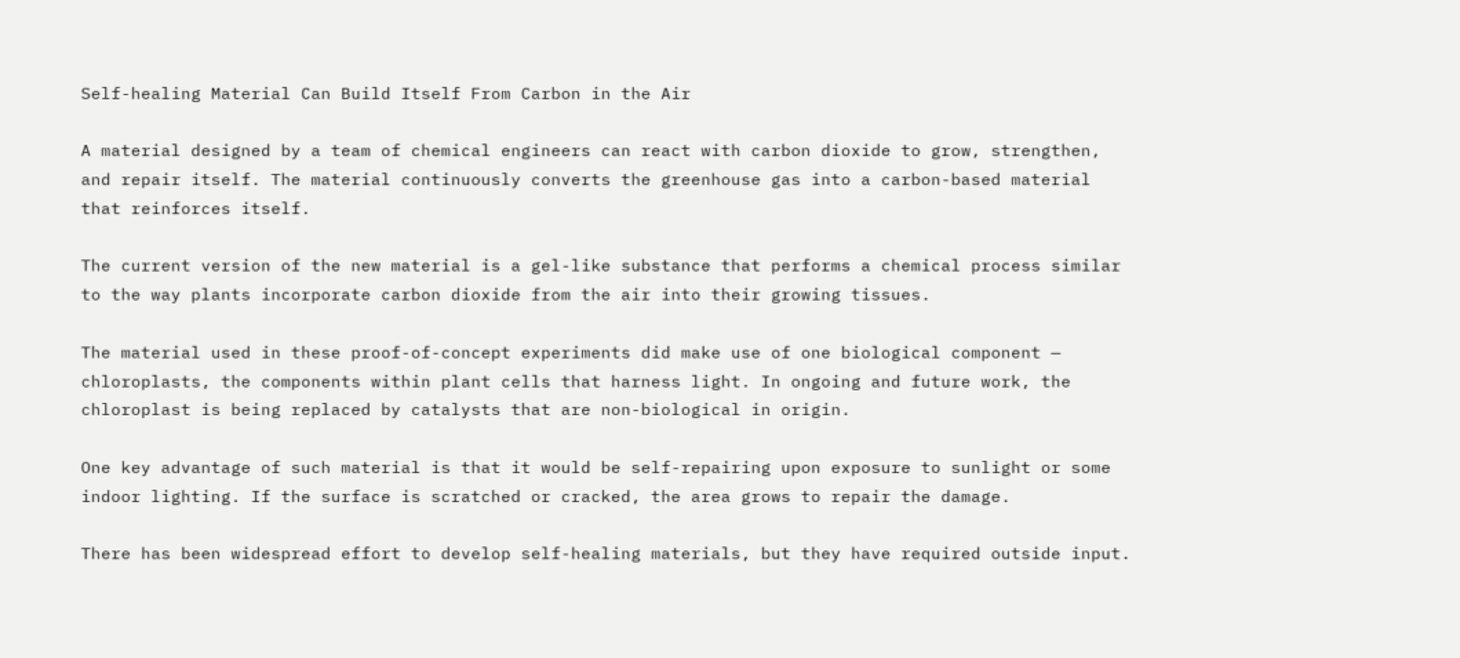Self-healing Material Can Build Itself From Carbon in the Air

A material designed by a team of chemical engineers can react with carbon dioxide to grow, strengthen, and repair itself. The material continuously converts the greenhouse gas into a carbon-based material that reinforces itself.

The current version of the new material is a gel-like substance that performs a chemical process similar to the way plants incorporate carbon dioxide from the air into their growing tissues.

The material used in these proof-of-concept experiments did make use of one biological component — chloroplasts, the components within plant cells that harness light. In ongoing and future work, the chloroplast is being replaced by catalysts that are non-biological in origin.

One key advantage of such material is that it would be self-repairing upon exposure to sunlight or some indoor lighting. If the surface is scratched or cracked, the area grows to repair the damage.

There has been widespread effort to develop self-healing materials, but they have required outside input.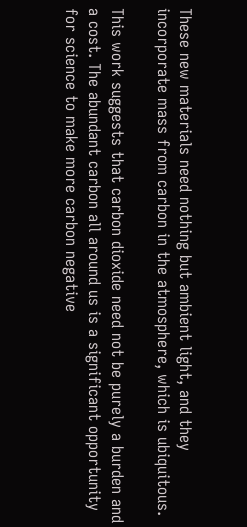These new materials need nothing but ambient light, and they incorporate mass from carbon in the atmosphere, which is ubiquitous.

This work suggests that carbon dioxide need not be purely a burden and a cost. The abundant carbon all around us is a significant opportunity for science to make more carbon negative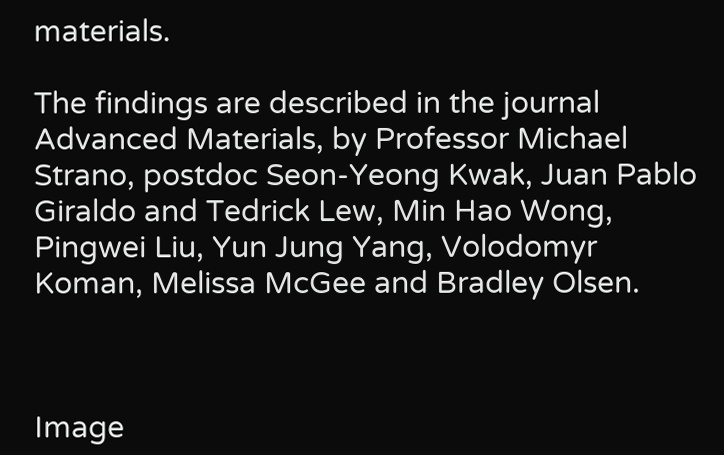materials.

The findings are described in the journal Advanced Materials, by Professor Michael Strano, postdoc Seon-Yeong Kwak, Juan Pablo Giraldo and Tedrick Lew, Min Hao Wong, Pingwei Liu, Yun Jung Yang, Volodomyr Koman, Melissa McGee and Bradley Olsen.



Image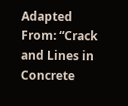Adapted From: “Crack and Lines in Concrete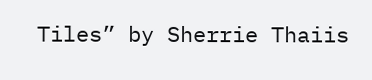Tiles” by Sherrie Thaiis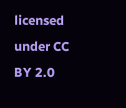licensed under CC BY 2.0